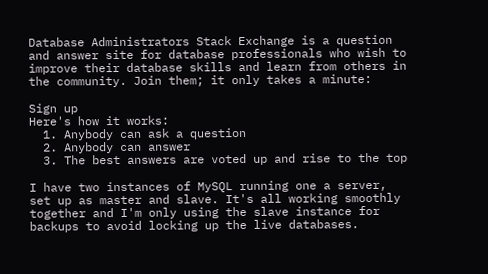Database Administrators Stack Exchange is a question and answer site for database professionals who wish to improve their database skills and learn from others in the community. Join them; it only takes a minute:

Sign up
Here's how it works:
  1. Anybody can ask a question
  2. Anybody can answer
  3. The best answers are voted up and rise to the top

I have two instances of MySQL running one a server, set up as master and slave. It's all working smoothly together and I'm only using the slave instance for backups to avoid locking up the live databases.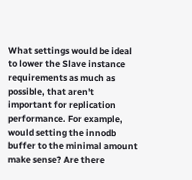What settings would be ideal to lower the Slave instance requirements as much as possible, that aren't important for replication performance. For example, would setting the innodb buffer to the minimal amount make sense? Are there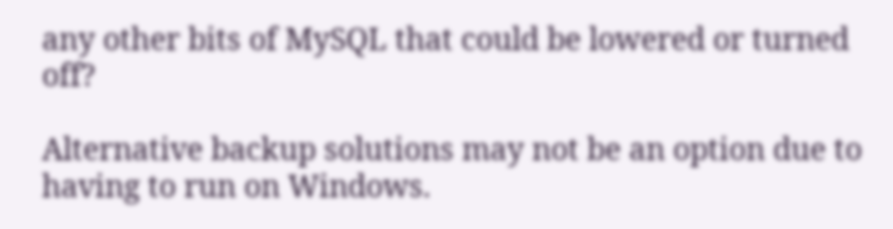any other bits of MySQL that could be lowered or turned off?

Alternative backup solutions may not be an option due to having to run on Windows.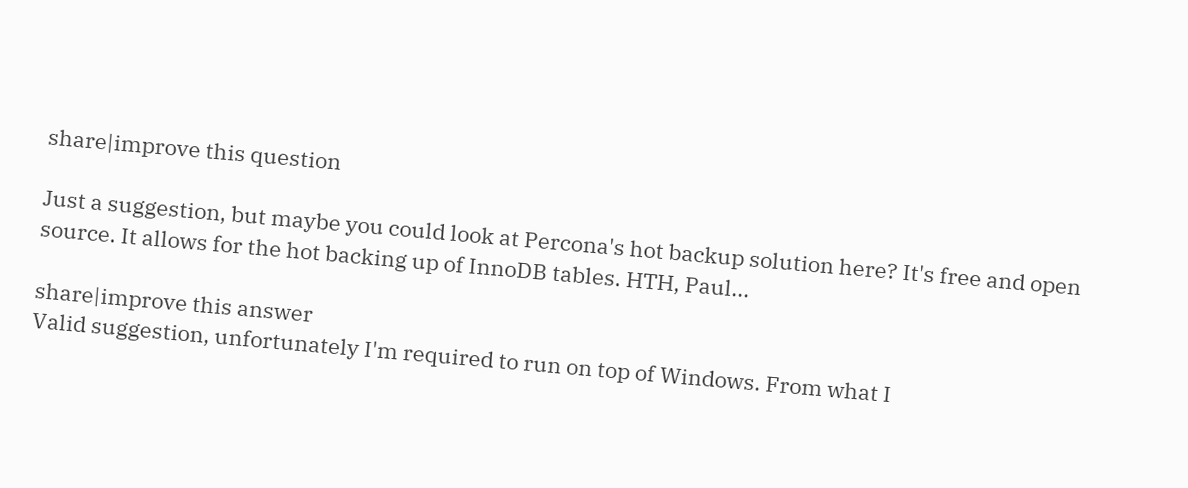share|improve this question

Just a suggestion, but maybe you could look at Percona's hot backup solution here? It's free and open source. It allows for the hot backing up of InnoDB tables. HTH, Paul...

share|improve this answer
Valid suggestion, unfortunately I'm required to run on top of Windows. From what I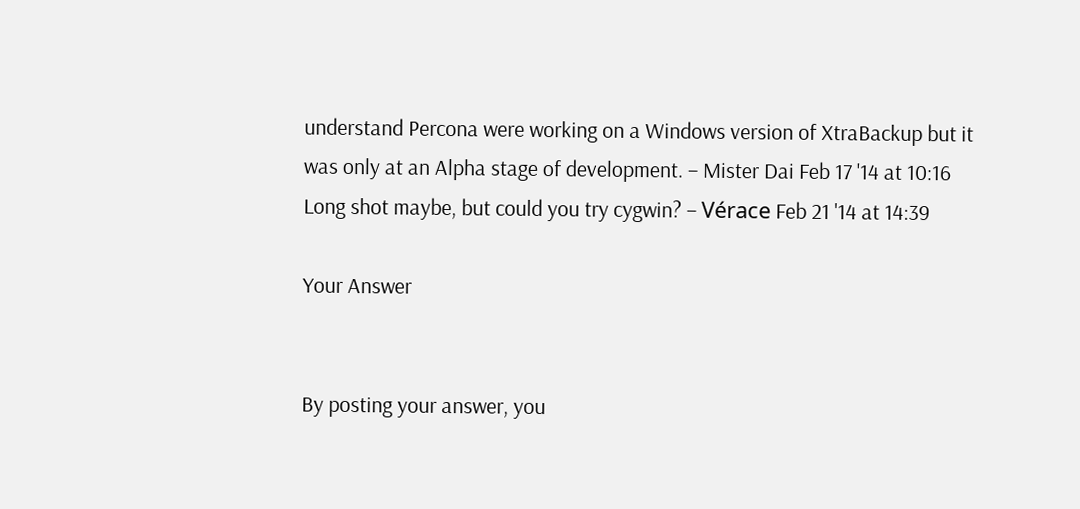understand Percona were working on a Windows version of XtraBackup but it was only at an Alpha stage of development. – Mister Dai Feb 17 '14 at 10:16
Long shot maybe, but could you try cygwin? – Vérace Feb 21 '14 at 14:39

Your Answer


By posting your answer, you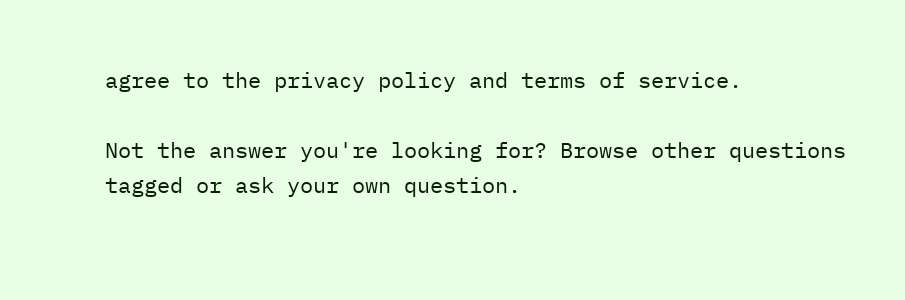agree to the privacy policy and terms of service.

Not the answer you're looking for? Browse other questions tagged or ask your own question.